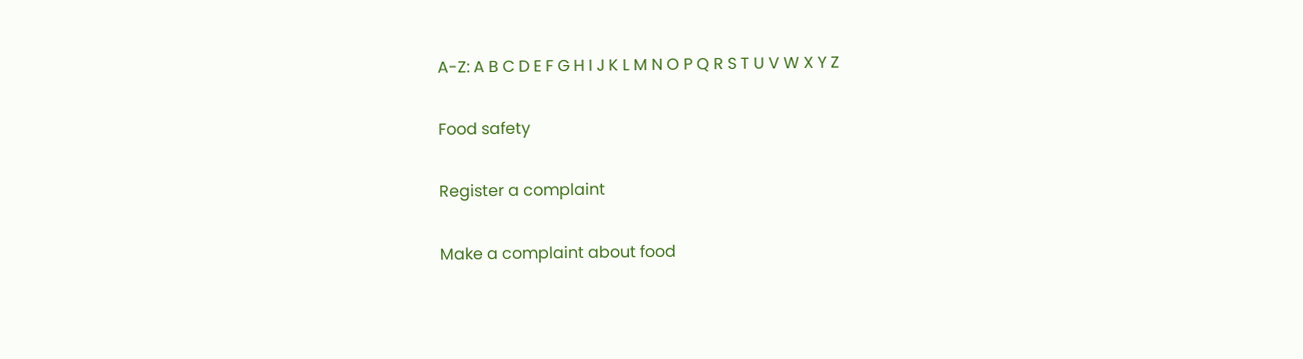A-Z: A B C D E F G H I J K L M N O P Q R S T U V W X Y Z

Food safety

Register a complaint

Make a complaint about food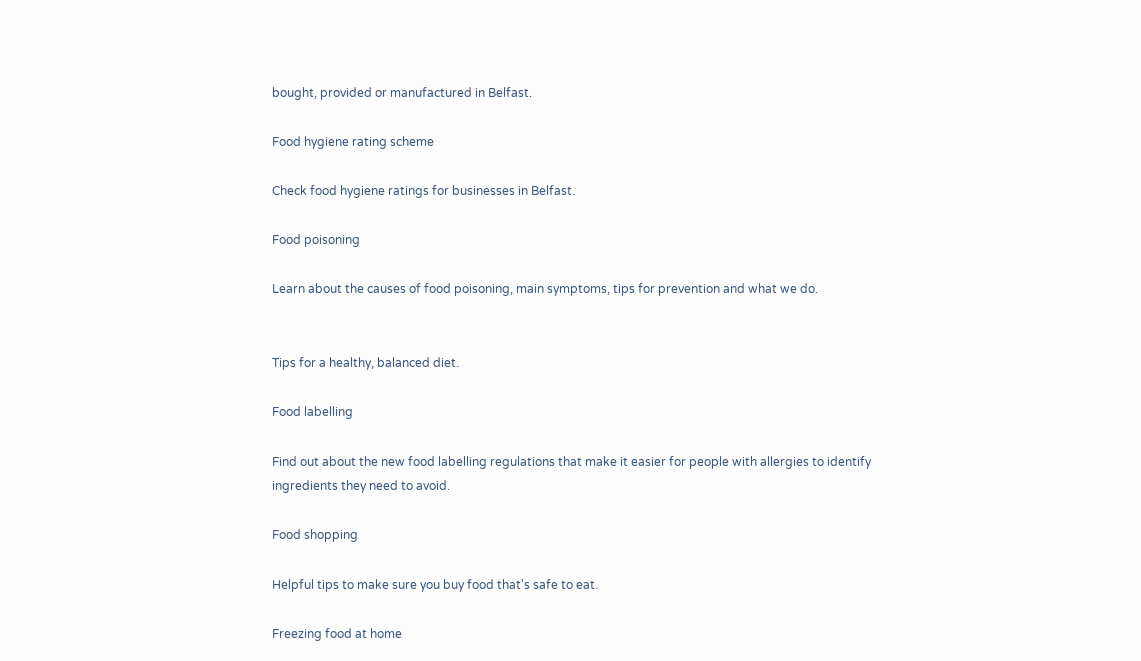bought, provided or manufactured in Belfast.

Food hygiene rating scheme

Check food hygiene ratings for businesses in Belfast.

Food poisoning

Learn about the causes of food poisoning, main symptoms, tips for prevention and what we do.


Tips for a healthy, balanced diet.

Food labelling

Find out about the new food labelling regulations that make it easier for people with allergies to identify ingredients they need to avoid.

Food shopping

Helpful tips to make sure you buy food that's safe to eat.

Freezing food at home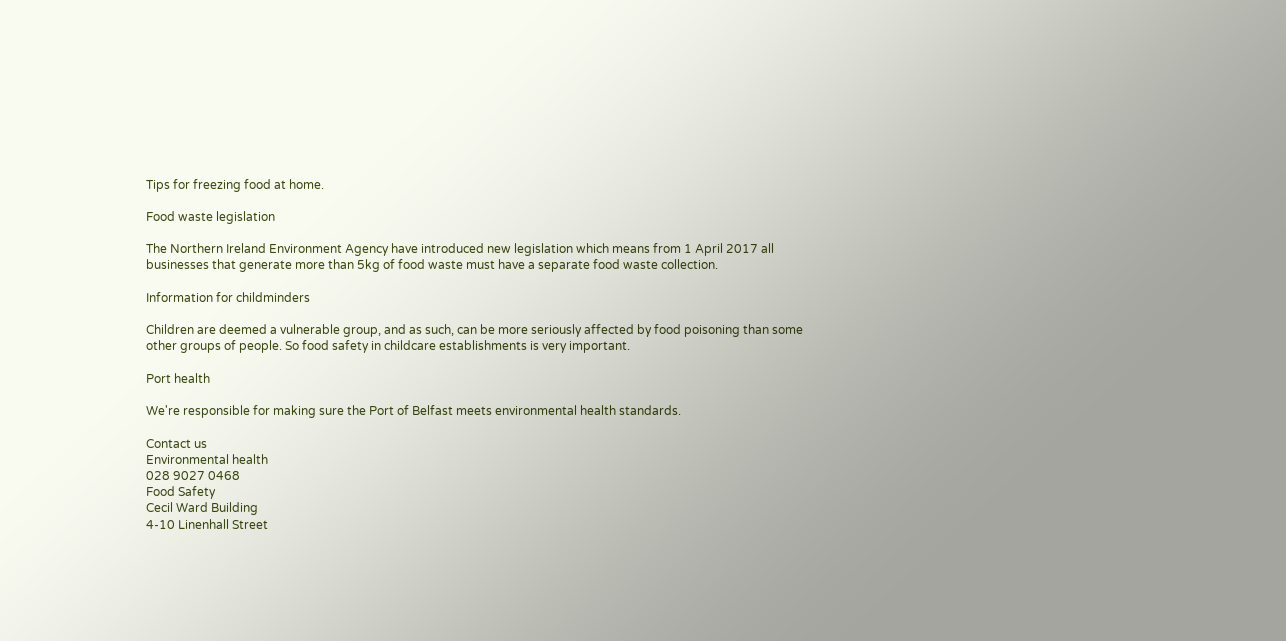Tips for freezing food at home.

Food waste legislation

The Northern Ireland Environment Agency have introduced new legislation which means from 1 April 2017 all businesses that generate more than 5kg of food waste must have a separate food waste collection.

Information for childminders

Children are deemed a vulnerable group, and as such, can be more seriously affected by food poisoning than some other groups of people. So food safety in childcare establishments is very important.

Port health

We're responsible for making sure the Port of Belfast meets environmental health standards.

Contact us
Environmental health
028 9027 0468
Food Safety
Cecil Ward Building
4-10 Linenhall Street